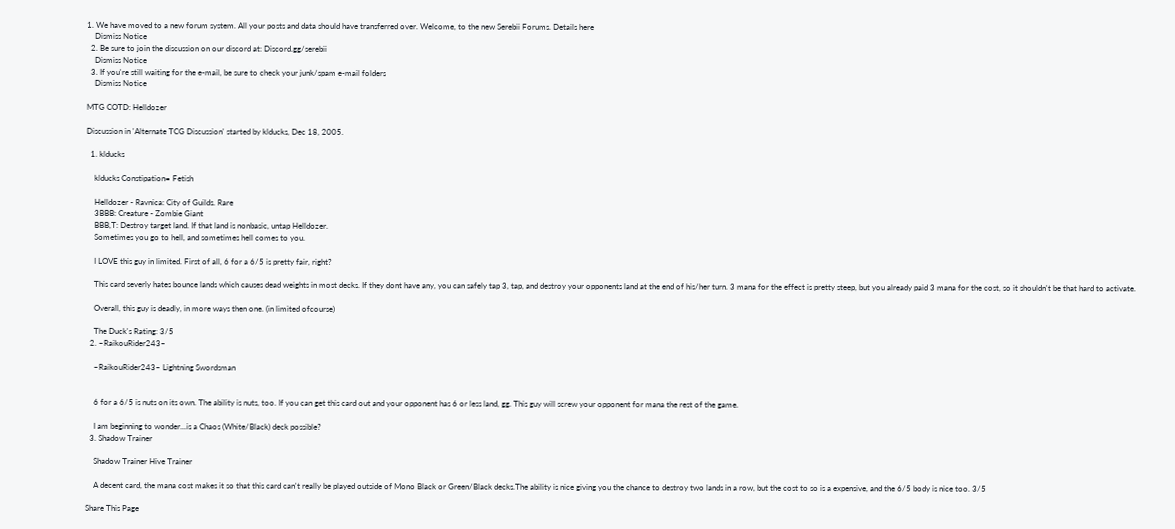1. We have moved to a new forum system. All your posts and data should have transferred over. Welcome, to the new Serebii Forums. Details here
    Dismiss Notice
  2. Be sure to join the discussion on our discord at: Discord.gg/serebii
    Dismiss Notice
  3. If you're still waiting for the e-mail, be sure to check your junk/spam e-mail folders
    Dismiss Notice

MTG COTD: Helldozer

Discussion in 'Alternate TCG Discussion' started by klducks, Dec 18, 2005.

  1. klducks

    klducks Constipation= Fetish

    Helldozer - Ravnica: City of Guilds. Rare
    3BBB: Creature - Zombie Giant
    BBB,T: Destroy target land. If that land is nonbasic, untap Helldozer.
    Sometimes you go to hell, and sometimes hell comes to you.

    I LOVE this guy in limited. First of all, 6 for a 6/5 is pretty fair, right?

    This card severly hates bounce lands which causes dead weights in most decks. If they dont have any, you can safely tap 3, tap, and destroy your opponents land at the end of his/her turn. 3 mana for the effect is pretty steep, but you already paid 3 mana for the cost, so it shouldn't be that hard to activate.

    Overall, this guy is deadly, in more ways then one. (in limited ofcourse)

    The Duck's Rating: 3/5
  2. ~RaikouRider243~

    ~RaikouRider243~ Lightning Swordsman


    6 for a 6/5 is nuts on its own. The ability is nuts, too. If you can get this card out and your opponent has 6 or less land, gg. This guy will screw your opponent for mana the rest of the game.

    I am beginning to wonder...is a Chaos (White/Black) deck possible?
  3. Shadow Trainer

    Shadow Trainer Hive Trainer

    A decent card, the mana cost makes it so that this card can't really be played outside of Mono Black or Green/Black decks.The ability is nice giving you the chance to destroy two lands in a row, but the cost to so is a expensive, and the 6/5 body is nice too. 3/5

Share This Page